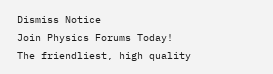Dismiss Notice
Join Physics Forums Today!
The friendliest, high quality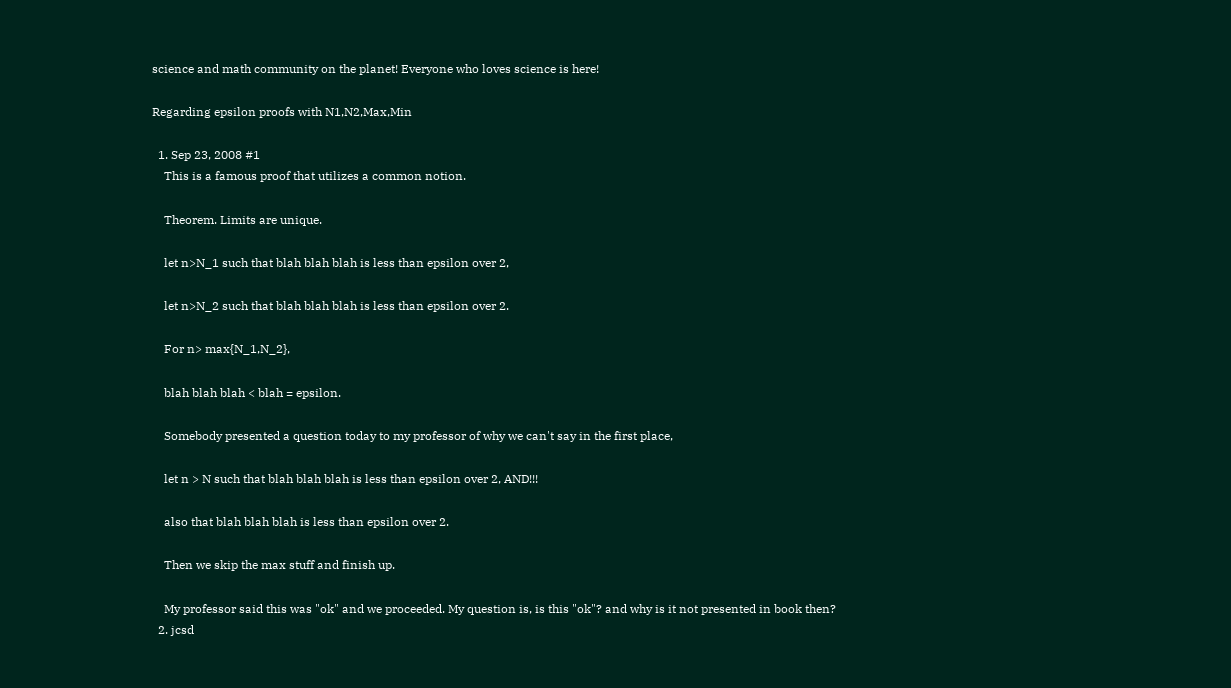science and math community on the planet! Everyone who loves science is here!

Regarding epsilon proofs with N1,N2,Max,Min

  1. Sep 23, 2008 #1
    This is a famous proof that utilizes a common notion.

    Theorem. Limits are unique.

    let n>N_1 such that blah blah blah is less than epsilon over 2,

    let n>N_2 such that blah blah blah is less than epsilon over 2.

    For n> max{N_1,N_2},

    blah blah blah < blah = epsilon.

    Somebody presented a question today to my professor of why we can't say in the first place,

    let n > N such that blah blah blah is less than epsilon over 2, AND!!!

    also that blah blah blah is less than epsilon over 2.

    Then we skip the max stuff and finish up.

    My professor said this was "ok" and we proceeded. My question is, is this "ok"? and why is it not presented in book then?
  2. jcsd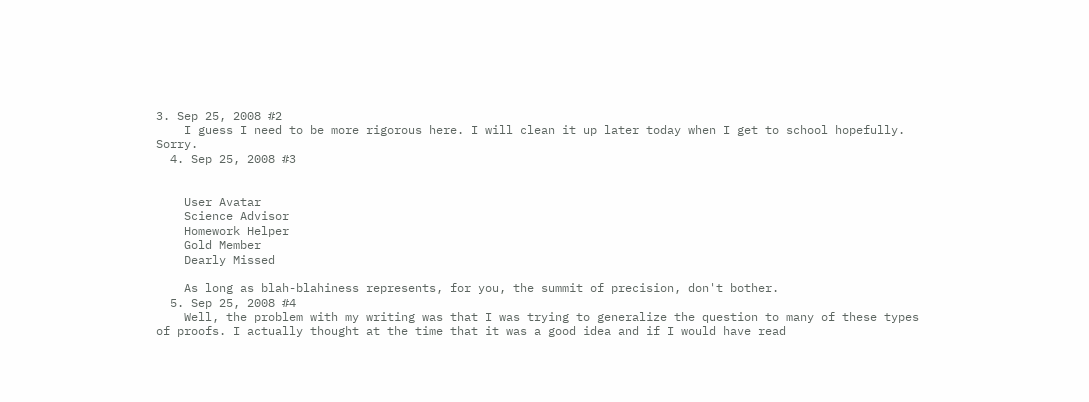3. Sep 25, 2008 #2
    I guess I need to be more rigorous here. I will clean it up later today when I get to school hopefully. Sorry.
  4. Sep 25, 2008 #3


    User Avatar
    Science Advisor
    Homework Helper
    Gold Member
    Dearly Missed

    As long as blah-blahiness represents, for you, the summit of precision, don't bother.
  5. Sep 25, 2008 #4
    Well, the problem with my writing was that I was trying to generalize the question to many of these types of proofs. I actually thought at the time that it was a good idea and if I would have read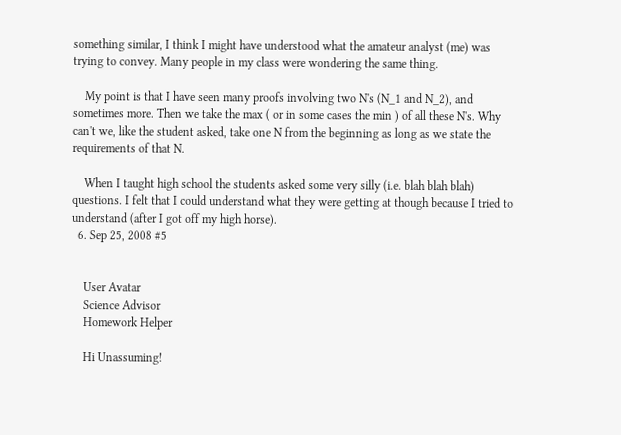something similar, I think I might have understood what the amateur analyst (me) was trying to convey. Many people in my class were wondering the same thing.

    My point is that I have seen many proofs involving two N's (N_1 and N_2), and sometimes more. Then we take the max ( or in some cases the min ) of all these N's. Why can't we, like the student asked, take one N from the beginning as long as we state the requirements of that N.

    When I taught high school the students asked some very silly (i.e. blah blah blah) questions. I felt that I could understand what they were getting at though because I tried to understand (after I got off my high horse).
  6. Sep 25, 2008 #5


    User Avatar
    Science Advisor
    Homework Helper

    Hi Unassuming!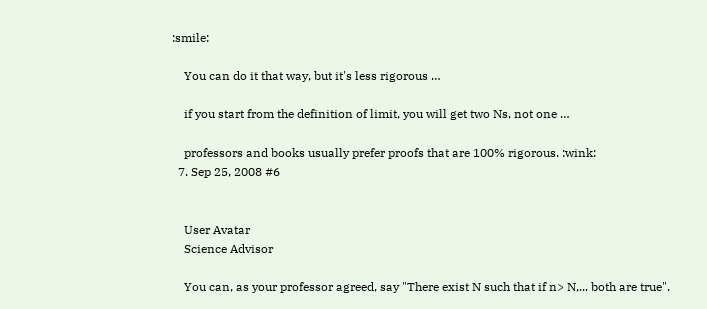:smile:

    You can do it that way, but it's less rigorous …

    if you start from the definition of limit, you will get two Ns, not one …

    professors and books usually prefer proofs that are 100% rigorous. :wink:
  7. Sep 25, 2008 #6


    User Avatar
    Science Advisor

    You can, as your professor agreed, say "There exist N such that if n> N,... both are true".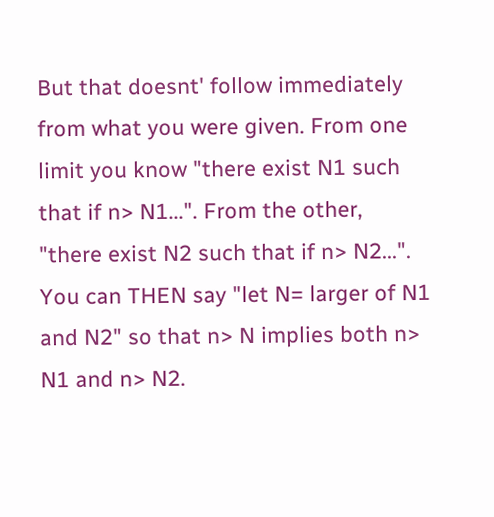But that doesnt' follow immediately from what you were given. From one limit you know "there exist N1 such that if n> N1...". From the other, "there exist N2 such that if n> N2...". You can THEN say "let N= larger of N1 and N2" so that n> N implies both n> N1 and n> N2.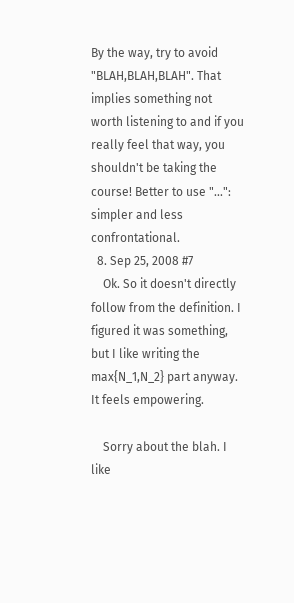By the way, try to avoid "BLAH,BLAH,BLAH". That implies something not worth listening to and if you really feel that way, you shouldn't be taking the course! Better to use "...": simpler and less confrontational.
  8. Sep 25, 2008 #7
    Ok. So it doesn't directly follow from the definition. I figured it was something, but I like writing the max{N_1,N_2} part anyway. It feels empowering.

    Sorry about the blah. I like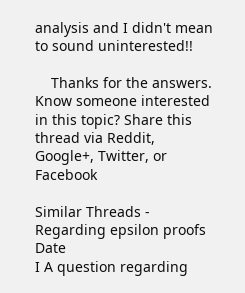analysis and I didn't mean to sound uninterested!!

    Thanks for the answers.
Know someone interested in this topic? Share this thread via Reddit, Google+, Twitter, or Facebook

Similar Threads - Regarding epsilon proofs Date
I A question regarding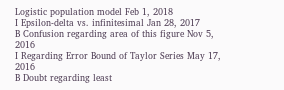Logistic population model Feb 1, 2018
I Epsilon-delta vs. infinitesimal Jan 28, 2017
B Confusion regarding area of this figure Nov 5, 2016
I Regarding Error Bound of Taylor Series May 17, 2016
B Doubt regarding least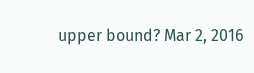upper bound? Mar 2, 2016